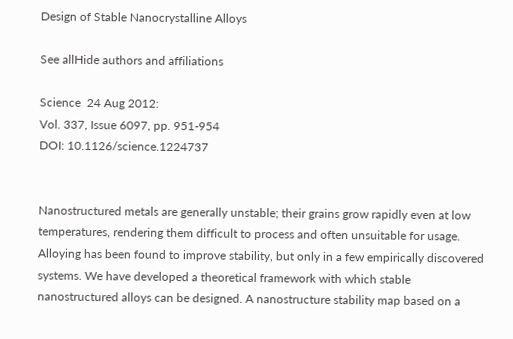Design of Stable Nanocrystalline Alloys

See allHide authors and affiliations

Science  24 Aug 2012:
Vol. 337, Issue 6097, pp. 951-954
DOI: 10.1126/science.1224737


Nanostructured metals are generally unstable; their grains grow rapidly even at low temperatures, rendering them difficult to process and often unsuitable for usage. Alloying has been found to improve stability, but only in a few empirically discovered systems. We have developed a theoretical framework with which stable nanostructured alloys can be designed. A nanostructure stability map based on a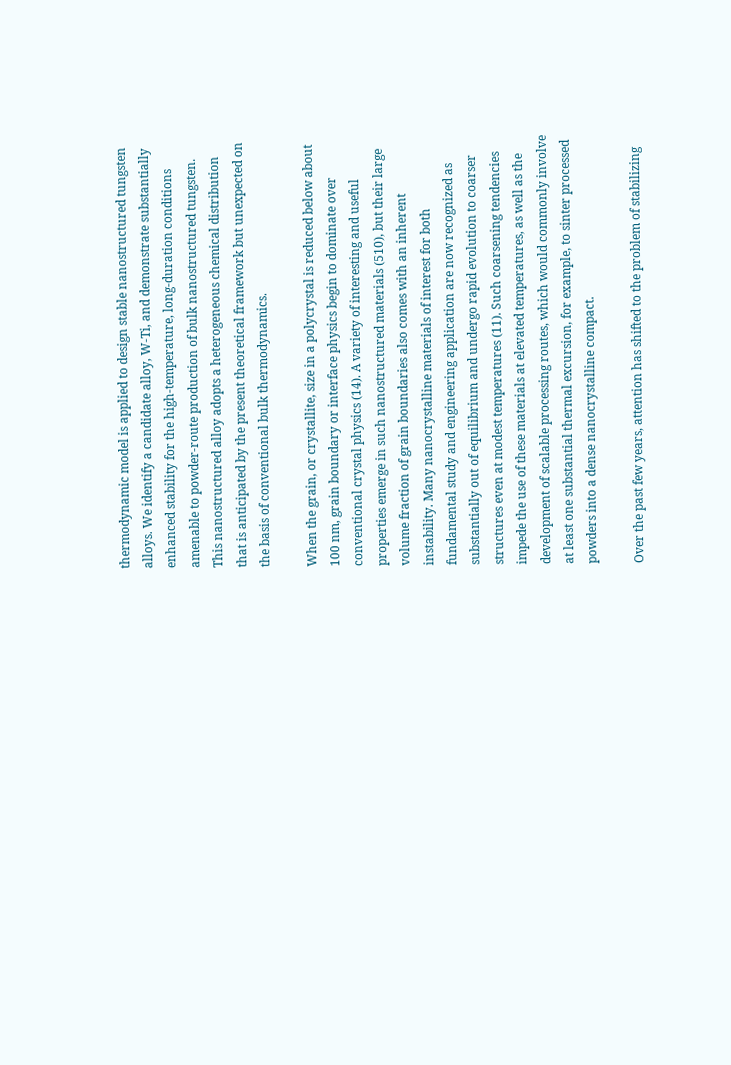thermodynamic model is applied to design stable nanostructured tungsten alloys. We identify a candidate alloy, W-Ti, and demonstrate substantially enhanced stability for the high-temperature, long-duration conditions amenable to powder-route production of bulk nanostructured tungsten. This nanostructured alloy adopts a heterogeneous chemical distribution that is anticipated by the present theoretical framework but unexpected on the basis of conventional bulk thermodynamics.

When the grain, or crystallite, size in a polycrystal is reduced below about 100 nm, grain boundary or interface physics begin to dominate over conventional crystal physics (14). A variety of interesting and useful properties emerge in such nanostructured materials (510), but their large volume fraction of grain boundaries also comes with an inherent instability. Many nanocrystalline materials of interest for both fundamental study and engineering application are now recognized as substantially out of equilibrium and undergo rapid evolution to coarser structures even at modest temperatures (11). Such coarsening tendencies impede the use of these materials at elevated temperatures, as well as the development of scalable processing routes, which would commonly involve at least one substantial thermal excursion, for example, to sinter processed powders into a dense nanocrystalline compact.

Over the past few years, attention has shifted to the problem of stabilizing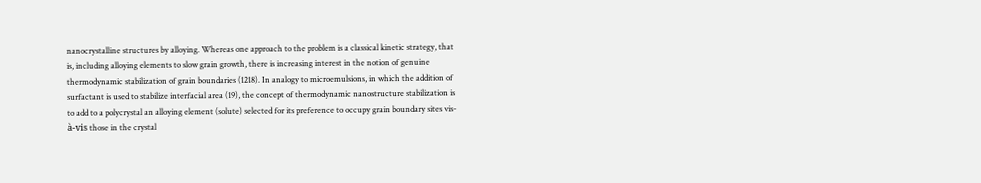nanocrystalline structures by alloying. Whereas one approach to the problem is a classical kinetic strategy, that is, including alloying elements to slow grain growth, there is increasing interest in the notion of genuine thermodynamic stabilization of grain boundaries (1218). In analogy to microemulsions, in which the addition of surfactant is used to stabilize interfacial area (19), the concept of thermodynamic nanostructure stabilization is to add to a polycrystal an alloying element (solute) selected for its preference to occupy grain boundary sites vis-à-vis those in the crystal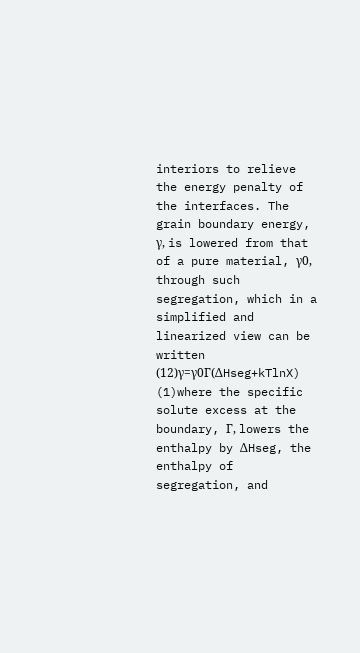interiors to relieve the energy penalty of the interfaces. The grain boundary energy, γ, is lowered from that of a pure material, γ0, through such segregation, which in a simplified and linearized view can be written (12)γ=γ0Γ(ΔHseg+kTlnX) (1)where the specific solute excess at the boundary, Γ, lowers the enthalpy by ΔHseg, the enthalpy of segregation, and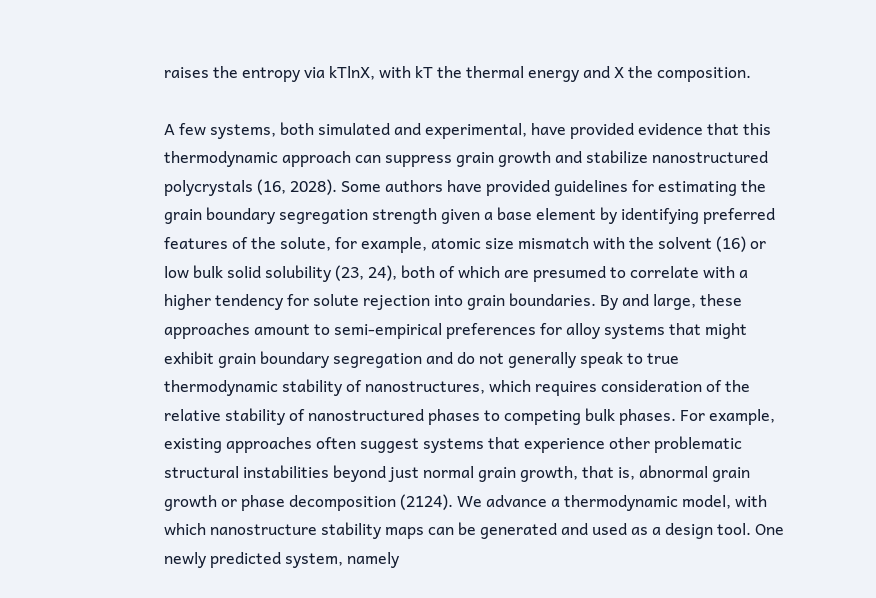raises the entropy via kTlnX, with kT the thermal energy and X the composition.

A few systems, both simulated and experimental, have provided evidence that this thermodynamic approach can suppress grain growth and stabilize nanostructured polycrystals (16, 2028). Some authors have provided guidelines for estimating the grain boundary segregation strength given a base element by identifying preferred features of the solute, for example, atomic size mismatch with the solvent (16) or low bulk solid solubility (23, 24), both of which are presumed to correlate with a higher tendency for solute rejection into grain boundaries. By and large, these approaches amount to semi-empirical preferences for alloy systems that might exhibit grain boundary segregation and do not generally speak to true thermodynamic stability of nanostructures, which requires consideration of the relative stability of nanostructured phases to competing bulk phases. For example, existing approaches often suggest systems that experience other problematic structural instabilities beyond just normal grain growth, that is, abnormal grain growth or phase decomposition (2124). We advance a thermodynamic model, with which nanostructure stability maps can be generated and used as a design tool. One newly predicted system, namely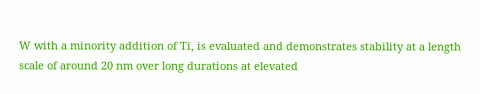W with a minority addition of Ti, is evaluated and demonstrates stability at a length scale of around 20 nm over long durations at elevated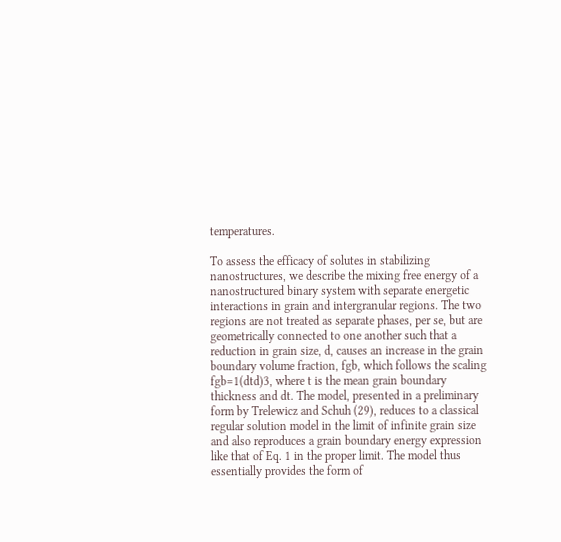temperatures.

To assess the efficacy of solutes in stabilizing nanostructures, we describe the mixing free energy of a nanostructured binary system with separate energetic interactions in grain and intergranular regions. The two regions are not treated as separate phases, per se, but are geometrically connected to one another such that a reduction in grain size, d, causes an increase in the grain boundary volume fraction, fgb, which follows the scaling fgb=1(dtd)3, where t is the mean grain boundary thickness and dt. The model, presented in a preliminary form by Trelewicz and Schuh (29), reduces to a classical regular solution model in the limit of infinite grain size and also reproduces a grain boundary energy expression like that of Eq. 1 in the proper limit. The model thus essentially provides the form of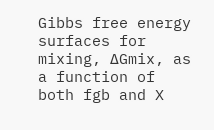Gibbs free energy surfaces for mixing, ΔGmix, as a function of both fgb and X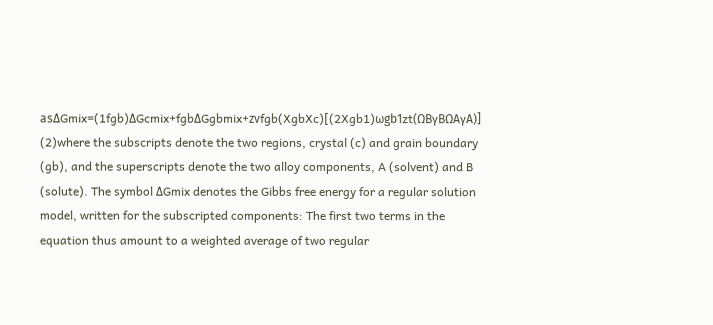asΔGmix=(1fgb)ΔGcmix+fgbΔGgbmix+zνfgb(XgbXc)[(2Xgb1)ωgb1zt(ΩBγBΩAγA)] (2)where the subscripts denote the two regions, crystal (c) and grain boundary (gb), and the superscripts denote the two alloy components, A (solvent) and B (solute). The symbol ΔGmix denotes the Gibbs free energy for a regular solution model, written for the subscripted components: The first two terms in the equation thus amount to a weighted average of two regular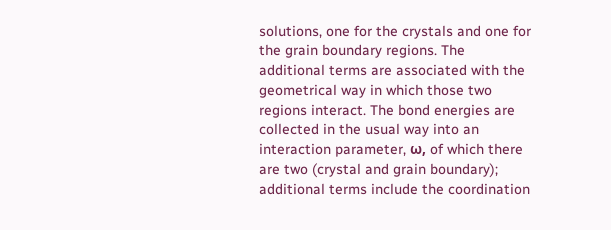solutions, one for the crystals and one for the grain boundary regions. The additional terms are associated with the geometrical way in which those two regions interact. The bond energies are collected in the usual way into an interaction parameter, ω, of which there are two (crystal and grain boundary); additional terms include the coordination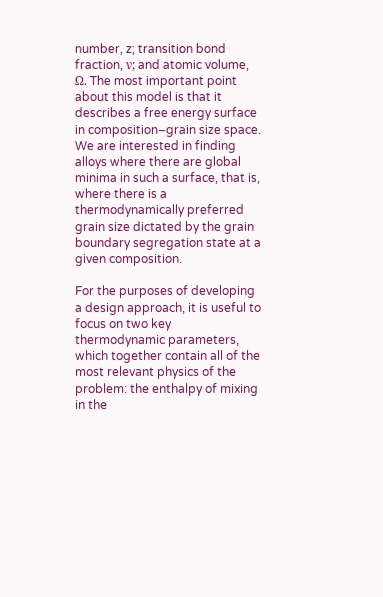number, z; transition bond fraction, ν; and atomic volume, Ω. The most important point about this model is that it describes a free energy surface in composition–grain size space. We are interested in finding alloys where there are global minima in such a surface, that is, where there is a thermodynamically preferred grain size dictated by the grain boundary segregation state at a given composition.

For the purposes of developing a design approach, it is useful to focus on two key thermodynamic parameters, which together contain all of the most relevant physics of the problem: the enthalpy of mixing in the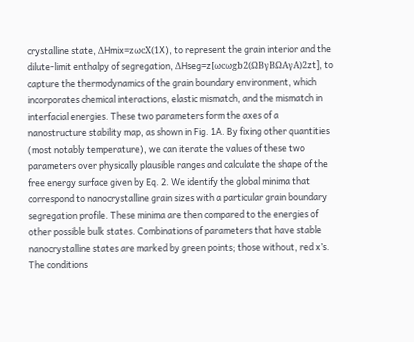crystalline state, ΔHmix=zωcX(1X), to represent the grain interior and the dilute-limit enthalpy of segregation, ΔHseg=z[ωcωgb2(ΩBγBΩAγA)2zt], to capture the thermodynamics of the grain boundary environment, which incorporates chemical interactions, elastic mismatch, and the mismatch in interfacial energies. These two parameters form the axes of a nanostructure stability map, as shown in Fig. 1A. By fixing other quantities (most notably temperature), we can iterate the values of these two parameters over physically plausible ranges and calculate the shape of the free energy surface given by Eq. 2. We identify the global minima that correspond to nanocrystalline grain sizes with a particular grain boundary segregation profile. These minima are then compared to the energies of other possible bulk states. Combinations of parameters that have stable nanocrystalline states are marked by green points; those without, red x’s. The conditions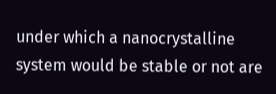under which a nanocrystalline system would be stable or not are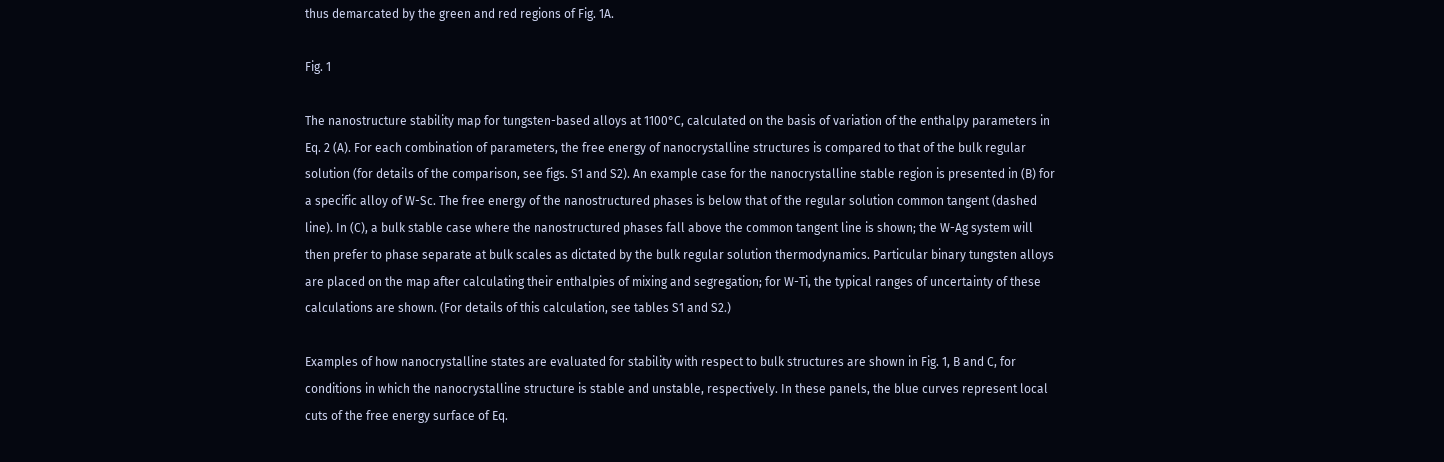thus demarcated by the green and red regions of Fig. 1A.

Fig. 1

The nanostructure stability map for tungsten-based alloys at 1100°C, calculated on the basis of variation of the enthalpy parameters in Eq. 2 (A). For each combination of parameters, the free energy of nanocrystalline structures is compared to that of the bulk regular solution (for details of the comparison, see figs. S1 and S2). An example case for the nanocrystalline stable region is presented in (B) for a specific alloy of W-Sc. The free energy of the nanostructured phases is below that of the regular solution common tangent (dashed line). In (C), a bulk stable case where the nanostructured phases fall above the common tangent line is shown; the W-Ag system will then prefer to phase separate at bulk scales as dictated by the bulk regular solution thermodynamics. Particular binary tungsten alloys are placed on the map after calculating their enthalpies of mixing and segregation; for W-Ti, the typical ranges of uncertainty of these calculations are shown. (For details of this calculation, see tables S1 and S2.)

Examples of how nanocrystalline states are evaluated for stability with respect to bulk structures are shown in Fig. 1, B and C, for conditions in which the nanocrystalline structure is stable and unstable, respectively. In these panels, the blue curves represent local cuts of the free energy surface of Eq.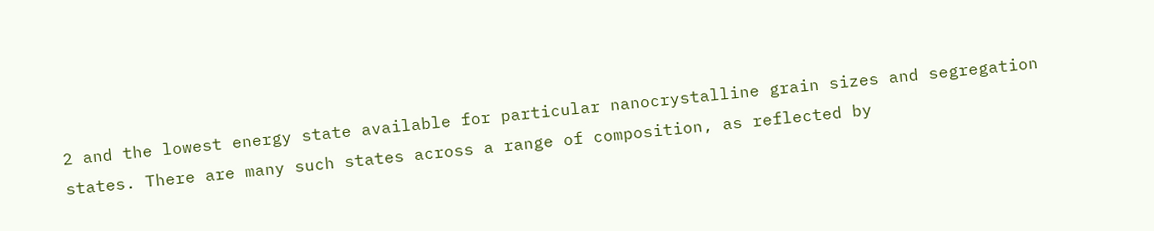2 and the lowest energy state available for particular nanocrystalline grain sizes and segregation states. There are many such states across a range of composition, as reflected by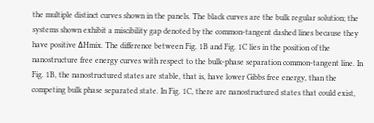the multiple distinct curves shown in the panels. The black curves are the bulk regular solution; the systems shown exhibit a miscibility gap denoted by the common-tangent dashed lines because they have positive ΔHmix. The difference between Fig. 1B and Fig. 1C lies in the position of the nanostructure free energy curves with respect to the bulk-phase separation common-tangent line. In Fig. 1B, the nanostructured states are stable, that is, have lower Gibbs free energy, than the competing bulk phase separated state. In Fig. 1C, there are nanostructured states that could exist,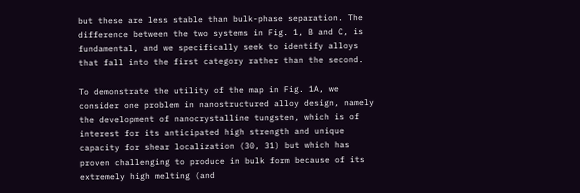but these are less stable than bulk-phase separation. The difference between the two systems in Fig. 1, B and C, is fundamental, and we specifically seek to identify alloys that fall into the first category rather than the second.

To demonstrate the utility of the map in Fig. 1A, we consider one problem in nanostructured alloy design, namely the development of nanocrystalline tungsten, which is of interest for its anticipated high strength and unique capacity for shear localization (30, 31) but which has proven challenging to produce in bulk form because of its extremely high melting (and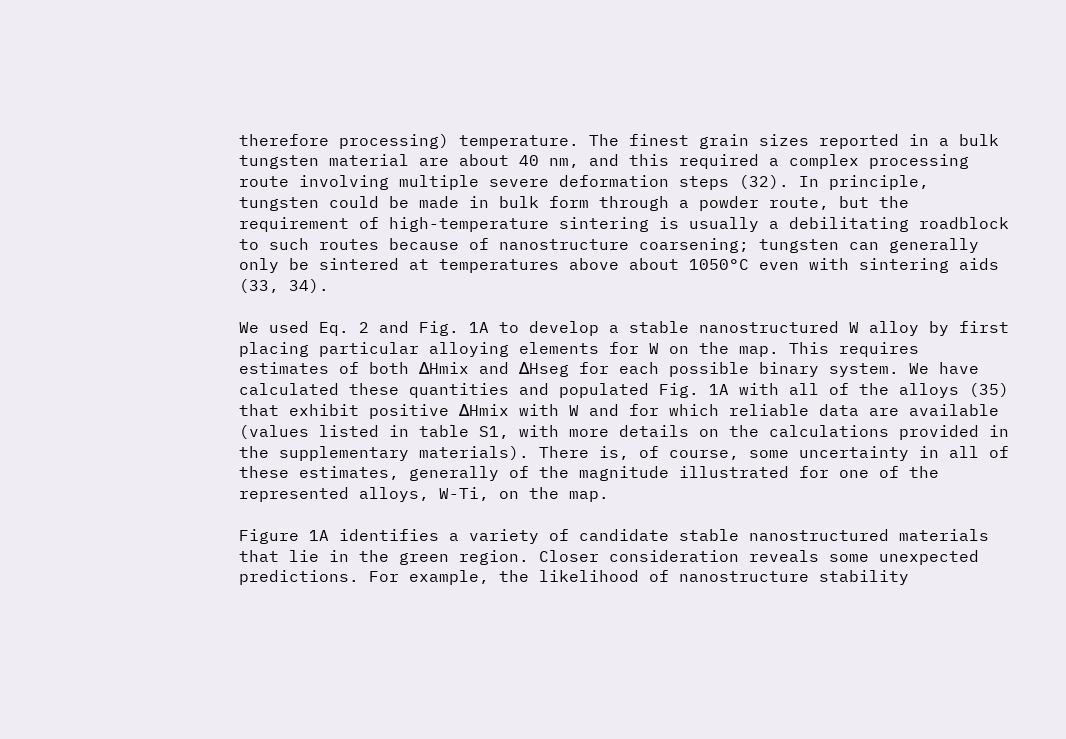therefore processing) temperature. The finest grain sizes reported in a bulk tungsten material are about 40 nm, and this required a complex processing route involving multiple severe deformation steps (32). In principle, tungsten could be made in bulk form through a powder route, but the requirement of high-temperature sintering is usually a debilitating roadblock to such routes because of nanostructure coarsening; tungsten can generally only be sintered at temperatures above about 1050°C even with sintering aids (33, 34).

We used Eq. 2 and Fig. 1A to develop a stable nanostructured W alloy by first placing particular alloying elements for W on the map. This requires estimates of both ΔHmix and ΔHseg for each possible binary system. We have calculated these quantities and populated Fig. 1A with all of the alloys (35) that exhibit positive ΔHmix with W and for which reliable data are available (values listed in table S1, with more details on the calculations provided in the supplementary materials). There is, of course, some uncertainty in all of these estimates, generally of the magnitude illustrated for one of the represented alloys, W-Ti, on the map.

Figure 1A identifies a variety of candidate stable nanostructured materials that lie in the green region. Closer consideration reveals some unexpected predictions. For example, the likelihood of nanostructure stability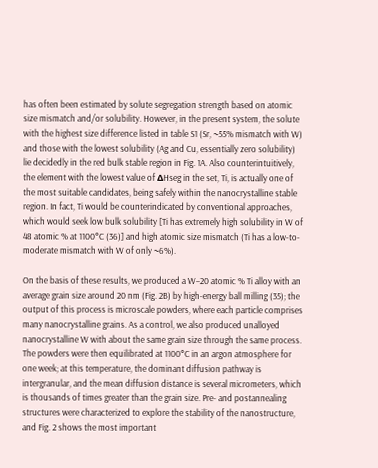has often been estimated by solute segregation strength based on atomic size mismatch and/or solubility. However, in the present system, the solute with the highest size difference listed in table S1 (Sr, ~55% mismatch with W) and those with the lowest solubility (Ag and Cu, essentially zero solubility) lie decidedly in the red bulk stable region in Fig. 1A. Also counterintuitively, the element with the lowest value of ΔHseg in the set, Ti, is actually one of the most suitable candidates, being safely within the nanocrystalline stable region. In fact, Ti would be counterindicated by conventional approaches, which would seek low bulk solubility [Ti has extremely high solubility in W of 48 atomic % at 1100°C (36)] and high atomic size mismatch (Ti has a low-to-moderate mismatch with W of only ~6%).

On the basis of these results, we produced a W–20 atomic % Ti alloy with an average grain size around 20 nm (Fig. 2B) by high-energy ball milling (35); the output of this process is microscale powders, where each particle comprises many nanocrystalline grains. As a control, we also produced unalloyed nanocrystalline W with about the same grain size through the same process. The powders were then equilibrated at 1100°C in an argon atmosphere for one week; at this temperature, the dominant diffusion pathway is intergranular, and the mean diffusion distance is several micrometers, which is thousands of times greater than the grain size. Pre- and postannealing structures were characterized to explore the stability of the nanostructure, and Fig. 2 shows the most important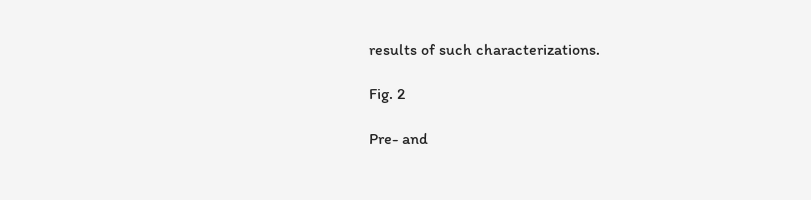results of such characterizations.

Fig. 2

Pre- and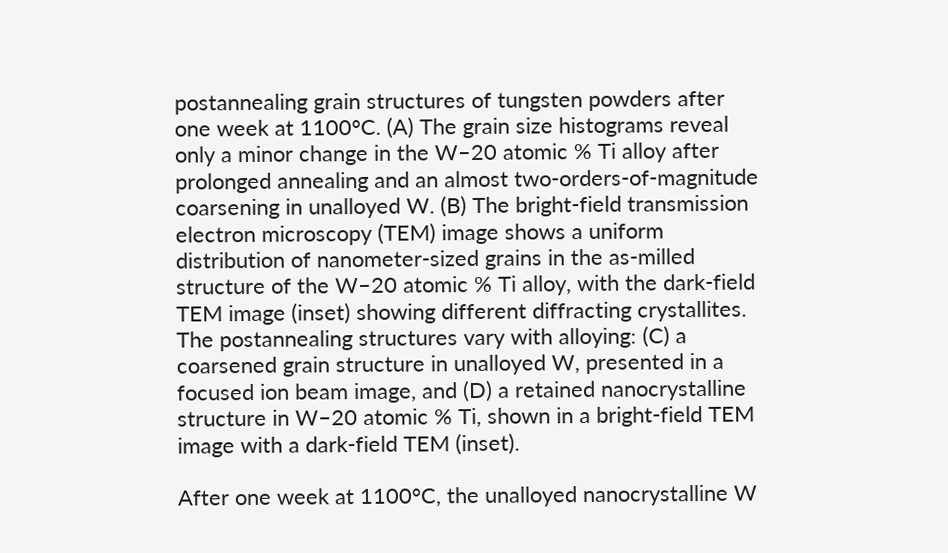postannealing grain structures of tungsten powders after one week at 1100°C. (A) The grain size histograms reveal only a minor change in the W–20 atomic % Ti alloy after prolonged annealing and an almost two-orders-of-magnitude coarsening in unalloyed W. (B) The bright-field transmission electron microscopy (TEM) image shows a uniform distribution of nanometer-sized grains in the as-milled structure of the W–20 atomic % Ti alloy, with the dark-field TEM image (inset) showing different diffracting crystallites. The postannealing structures vary with alloying: (C) a coarsened grain structure in unalloyed W, presented in a focused ion beam image, and (D) a retained nanocrystalline structure in W–20 atomic % Ti, shown in a bright-field TEM image with a dark-field TEM (inset).

After one week at 1100°C, the unalloyed nanocrystalline W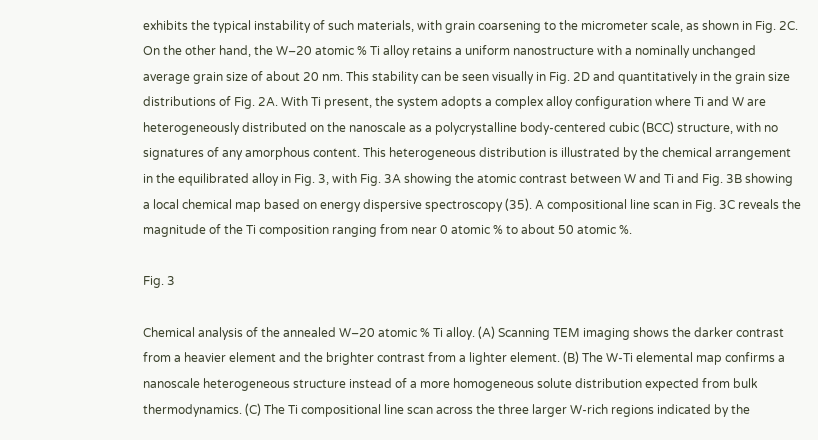exhibits the typical instability of such materials, with grain coarsening to the micrometer scale, as shown in Fig. 2C. On the other hand, the W–20 atomic % Ti alloy retains a uniform nanostructure with a nominally unchanged average grain size of about 20 nm. This stability can be seen visually in Fig. 2D and quantitatively in the grain size distributions of Fig. 2A. With Ti present, the system adopts a complex alloy configuration where Ti and W are heterogeneously distributed on the nanoscale as a polycrystalline body-centered cubic (BCC) structure, with no signatures of any amorphous content. This heterogeneous distribution is illustrated by the chemical arrangement in the equilibrated alloy in Fig. 3, with Fig. 3A showing the atomic contrast between W and Ti and Fig. 3B showing a local chemical map based on energy dispersive spectroscopy (35). A compositional line scan in Fig. 3C reveals the magnitude of the Ti composition ranging from near 0 atomic % to about 50 atomic %.

Fig. 3

Chemical analysis of the annealed W–20 atomic % Ti alloy. (A) Scanning TEM imaging shows the darker contrast from a heavier element and the brighter contrast from a lighter element. (B) The W-Ti elemental map confirms a nanoscale heterogeneous structure instead of a more homogeneous solute distribution expected from bulk thermodynamics. (C) The Ti compositional line scan across the three larger W-rich regions indicated by the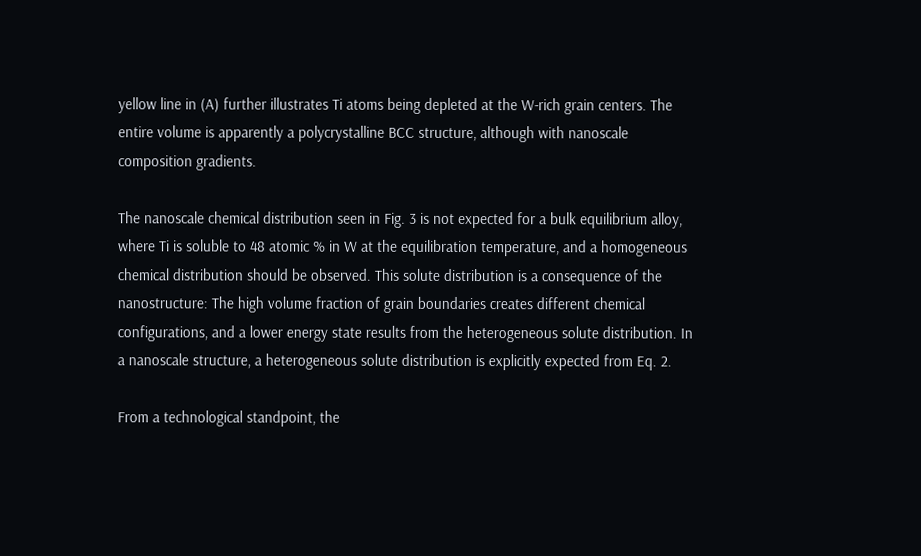yellow line in (A) further illustrates Ti atoms being depleted at the W-rich grain centers. The entire volume is apparently a polycrystalline BCC structure, although with nanoscale composition gradients.

The nanoscale chemical distribution seen in Fig. 3 is not expected for a bulk equilibrium alloy, where Ti is soluble to 48 atomic % in W at the equilibration temperature, and a homogeneous chemical distribution should be observed. This solute distribution is a consequence of the nanostructure: The high volume fraction of grain boundaries creates different chemical configurations, and a lower energy state results from the heterogeneous solute distribution. In a nanoscale structure, a heterogeneous solute distribution is explicitly expected from Eq. 2.

From a technological standpoint, the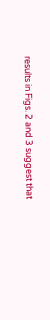results in Figs. 2 and 3 suggest that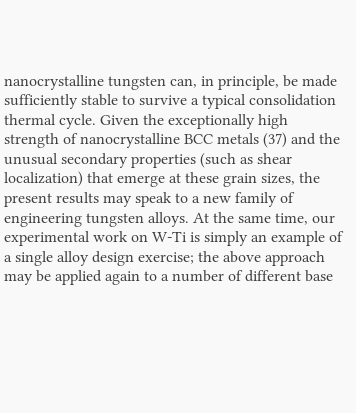nanocrystalline tungsten can, in principle, be made sufficiently stable to survive a typical consolidation thermal cycle. Given the exceptionally high strength of nanocrystalline BCC metals (37) and the unusual secondary properties (such as shear localization) that emerge at these grain sizes, the present results may speak to a new family of engineering tungsten alloys. At the same time, our experimental work on W-Ti is simply an example of a single alloy design exercise; the above approach may be applied again to a number of different base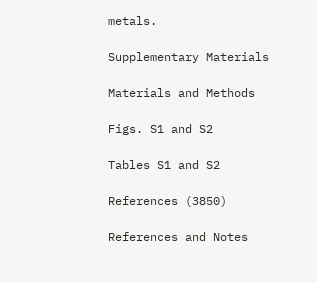metals.

Supplementary Materials

Materials and Methods

Figs. S1 and S2

Tables S1 and S2

References (3850)

References and Notes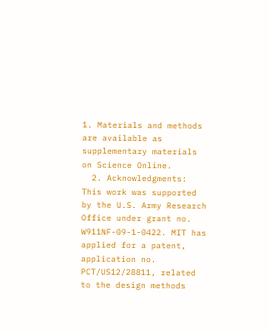1. Materials and methods are available as supplementary materials on Science Online.
  2. Acknowledgments: This work was supported by the U.S. Army Research Office under grant no. W911NF-09-1-0422. MIT has applied for a patent, application no. PCT/US12/28811, related to the design methods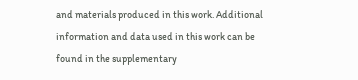and materials produced in this work. Additional information and data used in this work can be found in the supplementary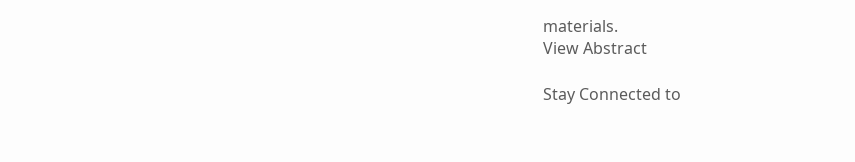materials.
View Abstract

Stay Connected to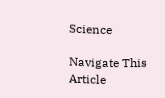Science

Navigate This Article